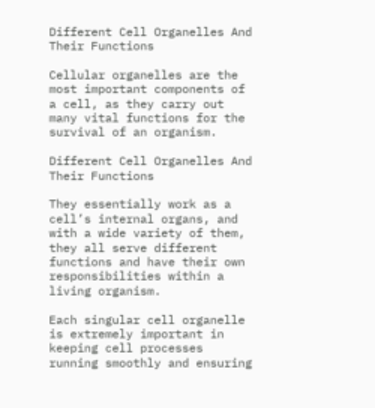Different Cell Organelles And Their Functions

Cellular organelles are the most important components of a cell, as they carry out many vital functions for the survival of an organism.

Different Cell Organelles And Their Functions

They essentially work as a cell’s internal organs, and with a wide variety of them, they all serve different functions and have their own responsibilities within a living organism.

Each singular cell organelle is extremely important in keeping cell processes running smoothly and ensuring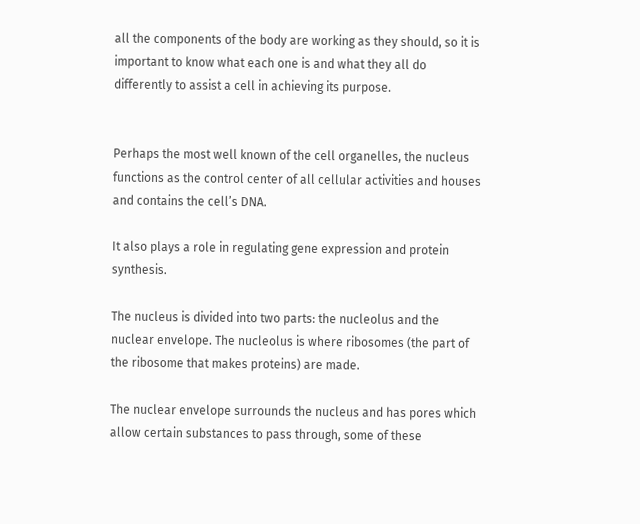all the components of the body are working as they should, so it is important to know what each one is and what they all do differently to assist a cell in achieving its purpose.


Perhaps the most well known of the cell organelles, the nucleus functions as the control center of all cellular activities and houses and contains the cell’s DNA.

It also plays a role in regulating gene expression and protein synthesis.

The nucleus is divided into two parts: the nucleolus and the nuclear envelope. The nucleolus is where ribosomes (the part of the ribosome that makes proteins) are made.

The nuclear envelope surrounds the nucleus and has pores which allow certain substances to pass through, some of these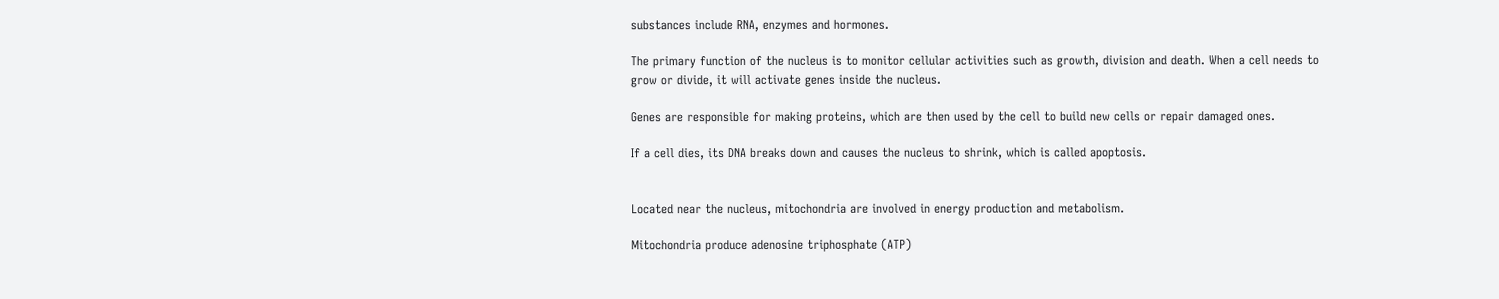substances include RNA, enzymes and hormones.

The primary function of the nucleus is to monitor cellular activities such as growth, division and death. When a cell needs to grow or divide, it will activate genes inside the nucleus.

Genes are responsible for making proteins, which are then used by the cell to build new cells or repair damaged ones.

If a cell dies, its DNA breaks down and causes the nucleus to shrink, which is called apoptosis.


Located near the nucleus, mitochondria are involved in energy production and metabolism.

Mitochondria produce adenosine triphosphate (ATP)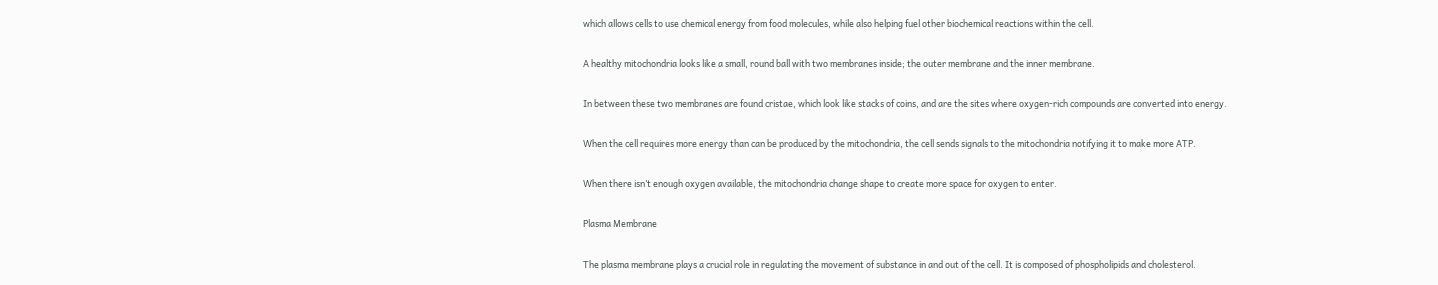which allows cells to use chemical energy from food molecules, while also helping fuel other biochemical reactions within the cell.

A healthy mitochondria looks like a small, round ball with two membranes inside; the outer membrane and the inner membrane.

In between these two membranes are found cristae, which look like stacks of coins, and are the sites where oxygen-rich compounds are converted into energy.

When the cell requires more energy than can be produced by the mitochondria, the cell sends signals to the mitochondria notifying it to make more ATP.

When there isn’t enough oxygen available, the mitochondria change shape to create more space for oxygen to enter.

Plasma Membrane

The plasma membrane plays a crucial role in regulating the movement of substance in and out of the cell. It is composed of phospholipids and cholesterol.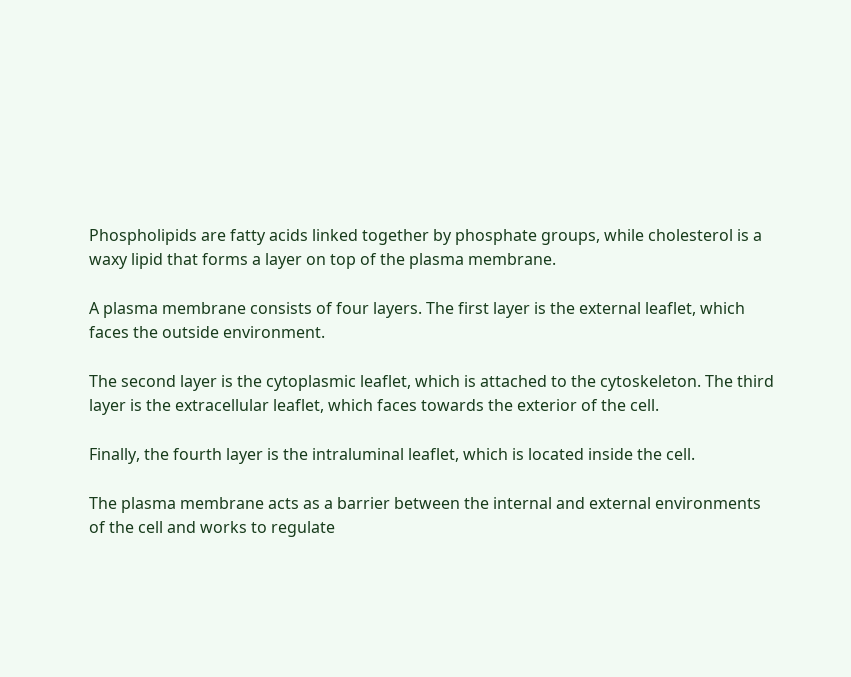Phospholipids are fatty acids linked together by phosphate groups, while cholesterol is a waxy lipid that forms a layer on top of the plasma membrane.

A plasma membrane consists of four layers. The first layer is the external leaflet, which faces the outside environment.

The second layer is the cytoplasmic leaflet, which is attached to the cytoskeleton. The third layer is the extracellular leaflet, which faces towards the exterior of the cell.

Finally, the fourth layer is the intraluminal leaflet, which is located inside the cell.

The plasma membrane acts as a barrier between the internal and external environments of the cell and works to regulate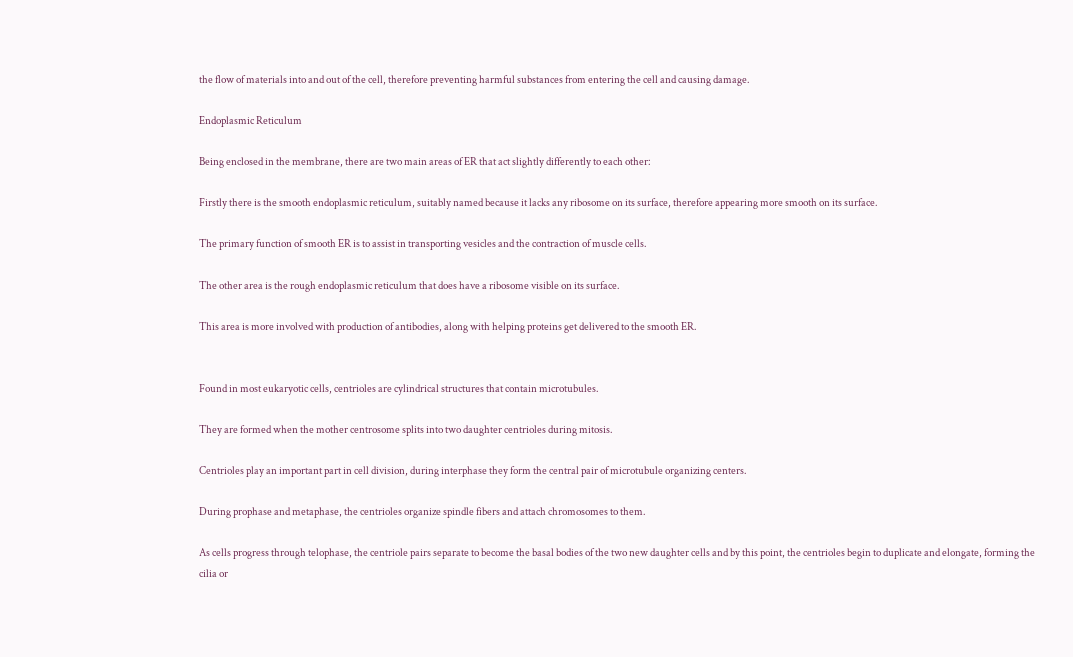the flow of materials into and out of the cell, therefore preventing harmful substances from entering the cell and causing damage.

Endoplasmic Reticulum

Being enclosed in the membrane, there are two main areas of ER that act slightly differently to each other:

Firstly there is the smooth endoplasmic reticulum, suitably named because it lacks any ribosome on its surface, therefore appearing more smooth on its surface.

The primary function of smooth ER is to assist in transporting vesicles and the contraction of muscle cells.

The other area is the rough endoplasmic reticulum that does have a ribosome visible on its surface.

This area is more involved with production of antibodies, along with helping proteins get delivered to the smooth ER.


Found in most eukaryotic cells, centrioles are cylindrical structures that contain microtubules.

They are formed when the mother centrosome splits into two daughter centrioles during mitosis.

Centrioles play an important part in cell division, during interphase they form the central pair of microtubule organizing centers.

During prophase and metaphase, the centrioles organize spindle fibers and attach chromosomes to them.

As cells progress through telophase, the centriole pairs separate to become the basal bodies of the two new daughter cells and by this point, the centrioles begin to duplicate and elongate, forming the cilia or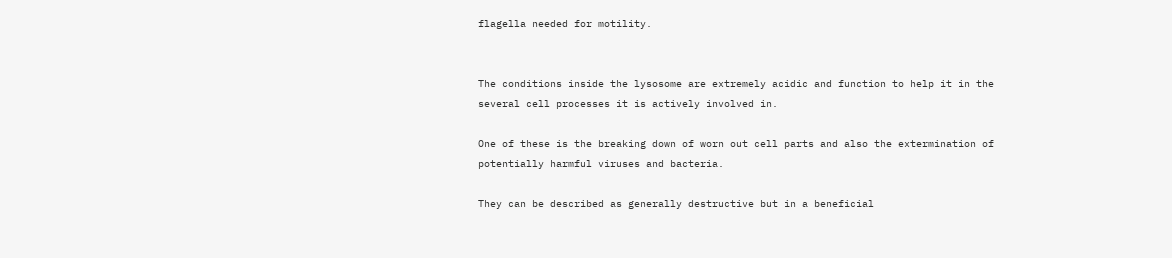flagella needed for motility.


The conditions inside the lysosome are extremely acidic and function to help it in the several cell processes it is actively involved in.

One of these is the breaking down of worn out cell parts and also the extermination of potentially harmful viruses and bacteria.

They can be described as generally destructive but in a beneficial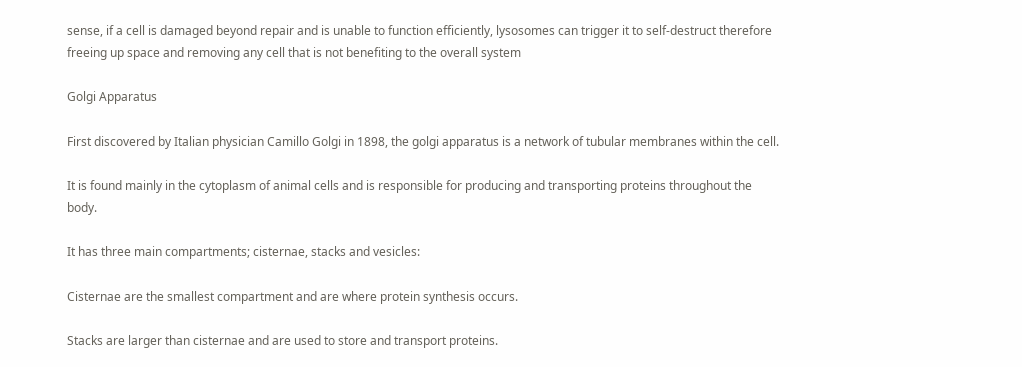sense, if a cell is damaged beyond repair and is unable to function efficiently, lysosomes can trigger it to self-destruct therefore freeing up space and removing any cell that is not benefiting to the overall system

Golgi Apparatus

First discovered by Italian physician Camillo Golgi in 1898, the golgi apparatus is a network of tubular membranes within the cell.

It is found mainly in the cytoplasm of animal cells and is responsible for producing and transporting proteins throughout the body.

It has three main compartments; cisternae, stacks and vesicles:

Cisternae are the smallest compartment and are where protein synthesis occurs.

Stacks are larger than cisternae and are used to store and transport proteins.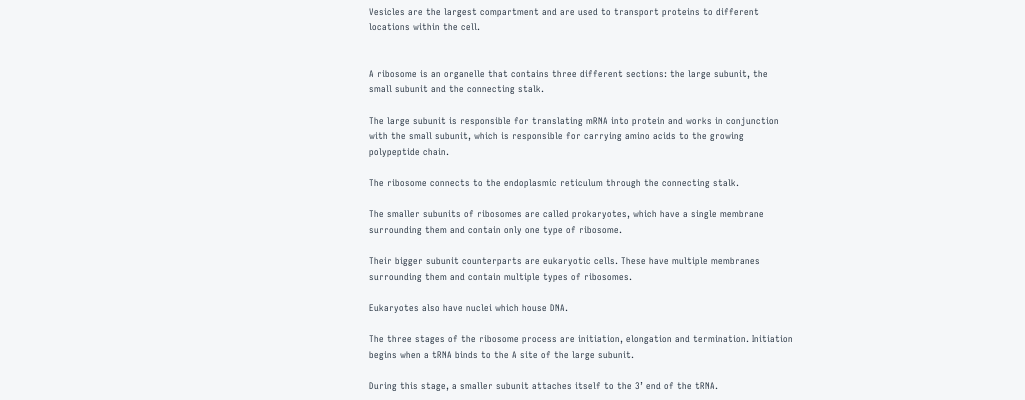Vesicles are the largest compartment and are used to transport proteins to different locations within the cell.


A ribosome is an organelle that contains three different sections: the large subunit, the small subunit and the connecting stalk.

The large subunit is responsible for translating mRNA into protein and works in conjunction with the small subunit, which is responsible for carrying amino acids to the growing polypeptide chain.

The ribosome connects to the endoplasmic reticulum through the connecting stalk.

The smaller subunits of ribosomes are called prokaryotes, which have a single membrane surrounding them and contain only one type of ribosome.

Their bigger subunit counterparts are eukaryotic cells. These have multiple membranes surrounding them and contain multiple types of ribosomes.

Eukaryotes also have nuclei which house DNA.

The three stages of the ribosome process are initiation, elongation and termination. Initiation begins when a tRNA binds to the A site of the large subunit.

During this stage, a smaller subunit attaches itself to the 3’ end of the tRNA.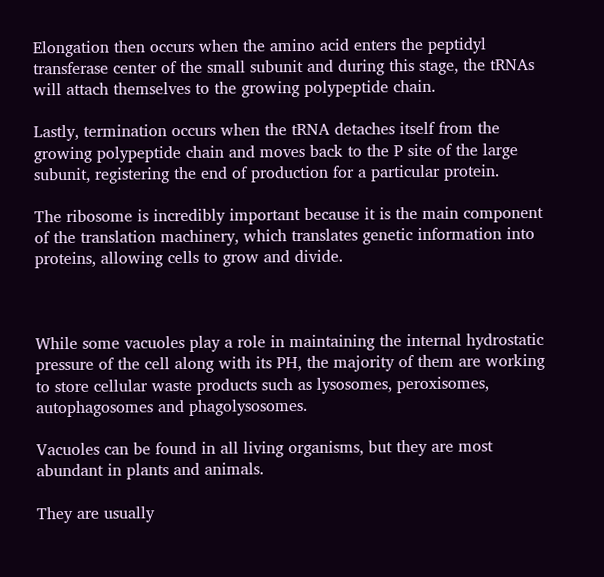Elongation then occurs when the amino acid enters the peptidyl transferase center of the small subunit and during this stage, the tRNAs will attach themselves to the growing polypeptide chain.

Lastly, termination occurs when the tRNA detaches itself from the growing polypeptide chain and moves back to the P site of the large subunit, registering the end of production for a particular protein.

The ribosome is incredibly important because it is the main component of the translation machinery, which translates genetic information into proteins, allowing cells to grow and divide.



While some vacuoles play a role in maintaining the internal hydrostatic pressure of the cell along with its PH, the majority of them are working to store cellular waste products such as lysosomes, peroxisomes, autophagosomes and phagolysosomes.

Vacuoles can be found in all living organisms, but they are most abundant in plants and animals.

They are usually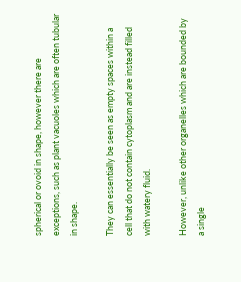spherical or ovoid in shape, however there are exceptions, such as plant vacuoles which are often tubular in shape.

They can essentially be seen as empty spaces within a cell that do not contain cytoplasm and are instead filled with watery fluid.

However, unlike other organelles which are bounded by a single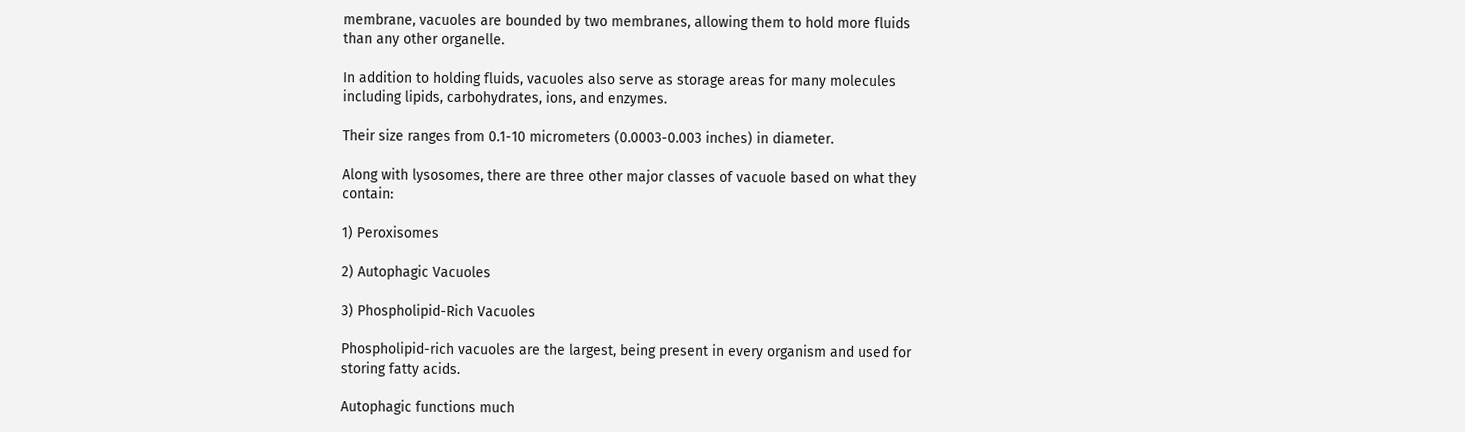membrane, vacuoles are bounded by two membranes, allowing them to hold more fluids than any other organelle.

In addition to holding fluids, vacuoles also serve as storage areas for many molecules including lipids, carbohydrates, ions, and enzymes.

Their size ranges from 0.1-10 micrometers (0.0003-0.003 inches) in diameter.

Along with lysosomes, there are three other major classes of vacuole based on what they contain:

1) Peroxisomes

2) Autophagic Vacuoles

3) Phospholipid-Rich Vacuoles

Phospholipid-rich vacuoles are the largest, being present in every organism and used for storing fatty acids.

Autophagic functions much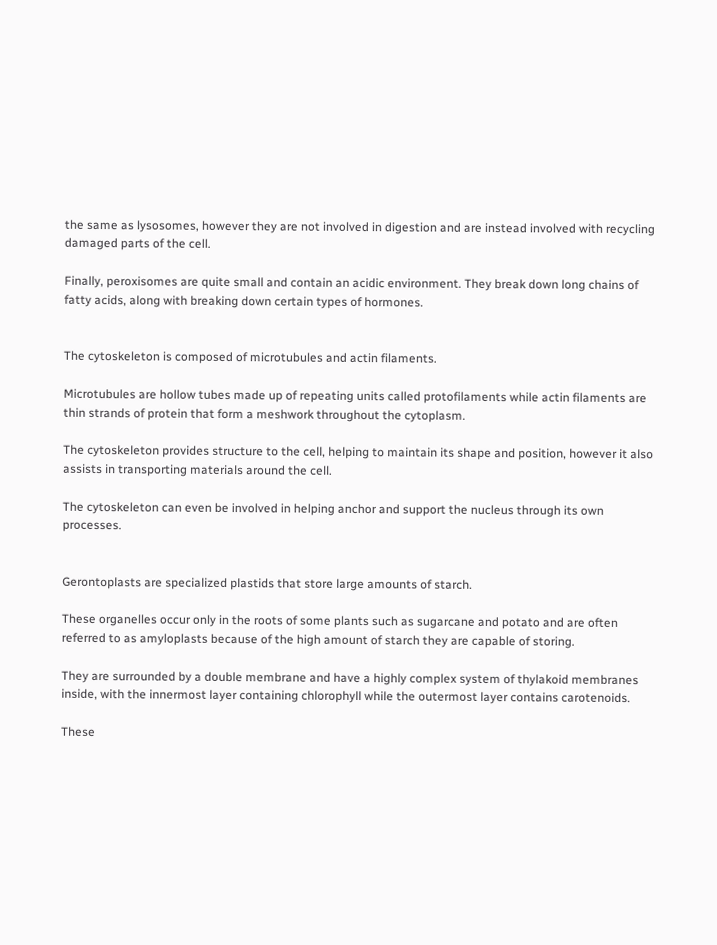the same as lysosomes, however they are not involved in digestion and are instead involved with recycling damaged parts of the cell.

Finally, peroxisomes are quite small and contain an acidic environment. They break down long chains of fatty acids, along with breaking down certain types of hormones.


The cytoskeleton is composed of microtubules and actin filaments.

Microtubules are hollow tubes made up of repeating units called protofilaments while actin filaments are thin strands of protein that form a meshwork throughout the cytoplasm.

The cytoskeleton provides structure to the cell, helping to maintain its shape and position, however it also assists in transporting materials around the cell.

The cytoskeleton can even be involved in helping anchor and support the nucleus through its own processes.


Gerontoplasts are specialized plastids that store large amounts of starch.

These organelles occur only in the roots of some plants such as sugarcane and potato and are often referred to as amyloplasts because of the high amount of starch they are capable of storing.

They are surrounded by a double membrane and have a highly complex system of thylakoid membranes inside, with the innermost layer containing chlorophyll while the outermost layer contains carotenoids.

These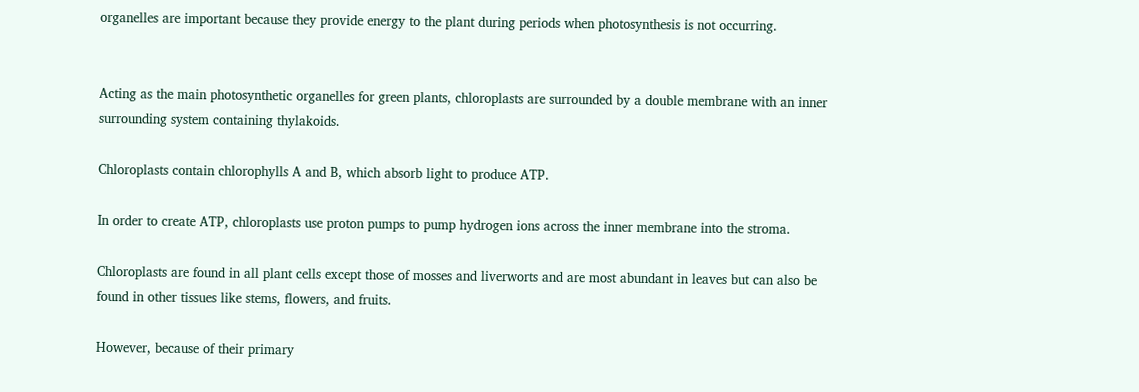organelles are important because they provide energy to the plant during periods when photosynthesis is not occurring.


Acting as the main photosynthetic organelles for green plants, chloroplasts are surrounded by a double membrane with an inner surrounding system containing thylakoids.

Chloroplasts contain chlorophylls A and B, which absorb light to produce ATP.

In order to create ATP, chloroplasts use proton pumps to pump hydrogen ions across the inner membrane into the stroma.

Chloroplasts are found in all plant cells except those of mosses and liverworts and are most abundant in leaves but can also be found in other tissues like stems, flowers, and fruits.

However, because of their primary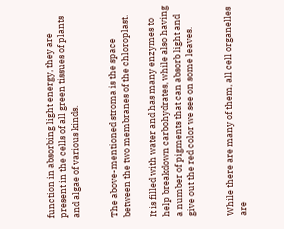function in absorbing light energy, they are present in the cells of all green tissues of plants and algae of various kinds.


The above-mentioned stroma is the space between the two membranes of the chloroplast.

It is filled with water and has many enzymes to help breakdown carbohydrates, while also having a number of pigments that can absorb light and give out the red color we see on some leaves.


While there are many of them, all cell organelles are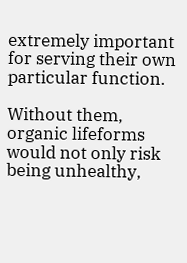extremely important for serving their own particular function.

Without them, organic lifeforms would not only risk being unhealthy,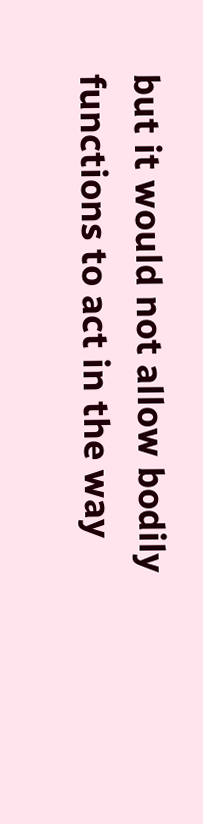but it would not allow bodily functions to act in the way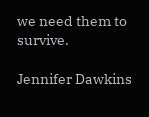we need them to survive.

Jennifer Dawkins